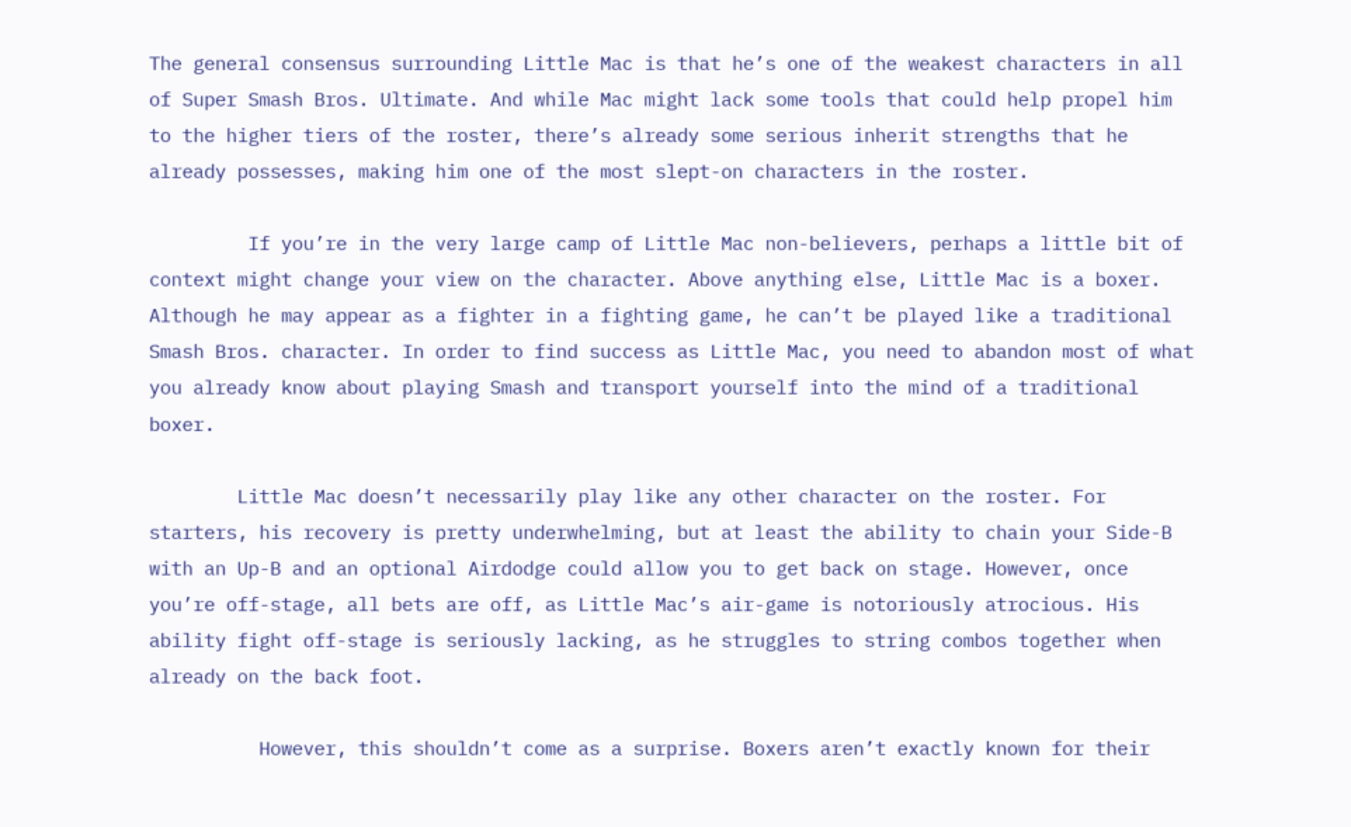The general consensus surrounding Little Mac is that he’s one of the weakest characters in all of Super Smash Bros. Ultimate. And while Mac might lack some tools that could help propel him to the higher tiers of the roster, there’s already some serious inherit strengths that he already possesses, making him one of the most slept-on characters in the roster.

         If you’re in the very large camp of Little Mac non-believers, perhaps a little bit of context might change your view on the character. Above anything else, Little Mac is a boxer. Although he may appear as a fighter in a fighting game, he can’t be played like a traditional Smash Bros. character. In order to find success as Little Mac, you need to abandon most of what you already know about playing Smash and transport yourself into the mind of a traditional boxer.

        Little Mac doesn’t necessarily play like any other character on the roster. For starters, his recovery is pretty underwhelming, but at least the ability to chain your Side-B with an Up-B and an optional Airdodge could allow you to get back on stage. However, once you’re off-stage, all bets are off, as Little Mac’s air-game is notoriously atrocious. His ability fight off-stage is seriously lacking, as he struggles to string combos together when already on the back foot.

          However, this shouldn’t come as a surprise. Boxers aren’t exactly known for their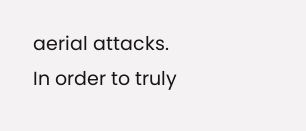aerial attacks. In order to truly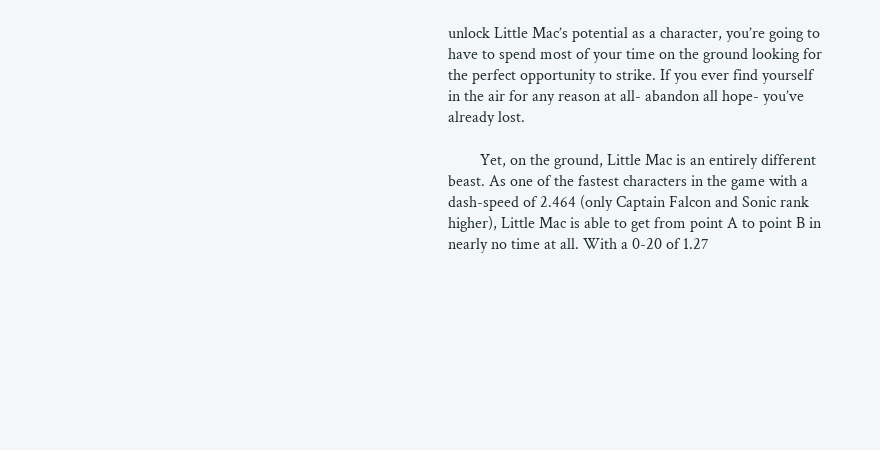unlock Little Mac’s potential as a character, you’re going to have to spend most of your time on the ground looking for the perfect opportunity to strike. If you ever find yourself in the air for any reason at all- abandon all hope- you’ve already lost.

        Yet, on the ground, Little Mac is an entirely different beast. As one of the fastest characters in the game with a dash-speed of 2.464 (only Captain Falcon and Sonic rank higher), Little Mac is able to get from point A to point B in nearly no time at all. With a 0-20 of 1.27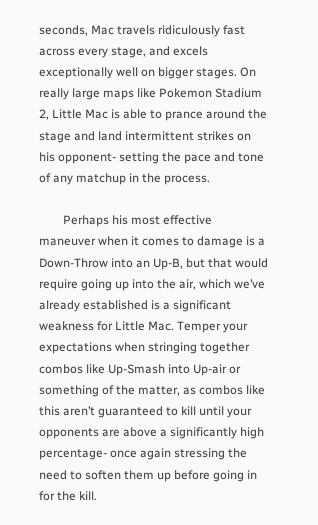seconds, Mac travels ridiculously fast across every stage, and excels exceptionally well on bigger stages. On really large maps like Pokemon Stadium 2, Little Mac is able to prance around the stage and land intermittent strikes on his opponent- setting the pace and tone of any matchup in the process.

        Perhaps his most effective maneuver when it comes to damage is a Down-Throw into an Up-B, but that would require going up into the air, which we’ve already established is a significant weakness for Little Mac. Temper your expectations when stringing together combos like Up-Smash into Up-air or something of the matter, as combos like this aren’t guaranteed to kill until your opponents are above a significantly high percentage- once again stressing the need to soften them up before going in for the kill.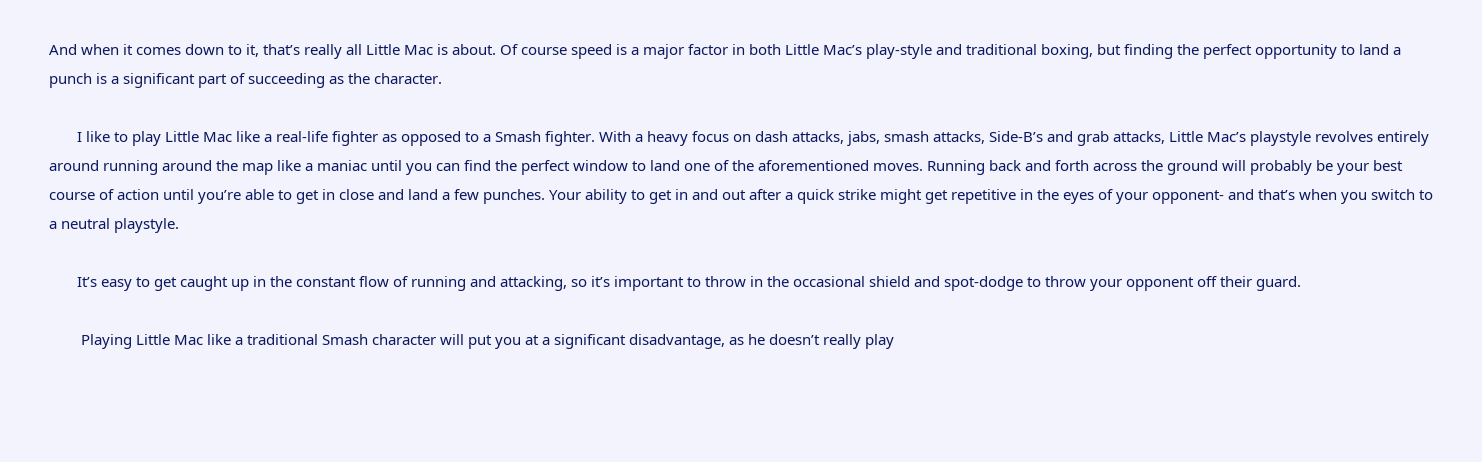And when it comes down to it, that’s really all Little Mac is about. Of course speed is a major factor in both Little Mac’s play-style and traditional boxing, but finding the perfect opportunity to land a punch is a significant part of succeeding as the character.

       I like to play Little Mac like a real-life fighter as opposed to a Smash fighter. With a heavy focus on dash attacks, jabs, smash attacks, Side-B’s and grab attacks, Little Mac’s playstyle revolves entirely around running around the map like a maniac until you can find the perfect window to land one of the aforementioned moves. Running back and forth across the ground will probably be your best course of action until you’re able to get in close and land a few punches. Your ability to get in and out after a quick strike might get repetitive in the eyes of your opponent- and that’s when you switch to a neutral playstyle.

       It’s easy to get caught up in the constant flow of running and attacking, so it’s important to throw in the occasional shield and spot-dodge to throw your opponent off their guard.

        Playing Little Mac like a traditional Smash character will put you at a significant disadvantage, as he doesn’t really play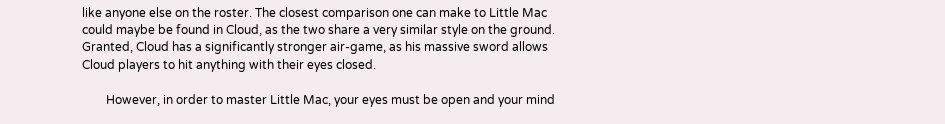like anyone else on the roster. The closest comparison one can make to Little Mac could maybe be found in Cloud, as the two share a very similar style on the ground. Granted, Cloud has a significantly stronger air-game, as his massive sword allows Cloud players to hit anything with their eyes closed.

        However, in order to master Little Mac, your eyes must be open and your mind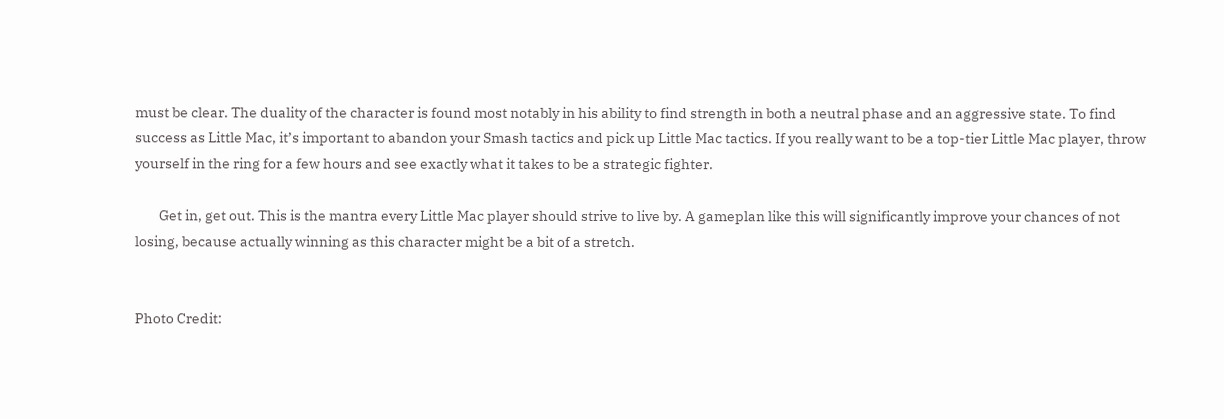must be clear. The duality of the character is found most notably in his ability to find strength in both a neutral phase and an aggressive state. To find success as Little Mac, it’s important to abandon your Smash tactics and pick up Little Mac tactics. If you really want to be a top-tier Little Mac player, throw yourself in the ring for a few hours and see exactly what it takes to be a strategic fighter.

        Get in, get out. This is the mantra every Little Mac player should strive to live by. A gameplan like this will significantly improve your chances of not losing, because actually winning as this character might be a bit of a stretch.


Photo Credit: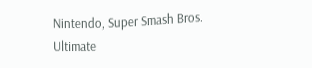Nintendo, Super Smash Bros. Ultimate